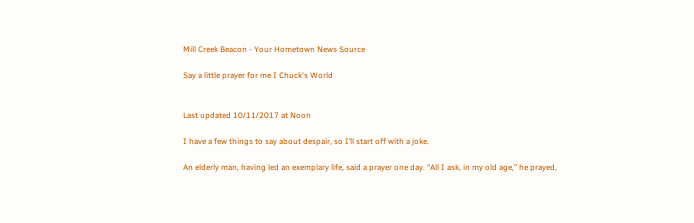Mill Creek Beacon - Your Hometown News Source

Say a little prayer for me I Chuck's World


Last updated 10/11/2017 at Noon

I have a few things to say about despair, so I’ll start off with a joke.

An elderly man, having led an exemplary life, said a prayer one day. “All I ask, in my old age,” he prayed,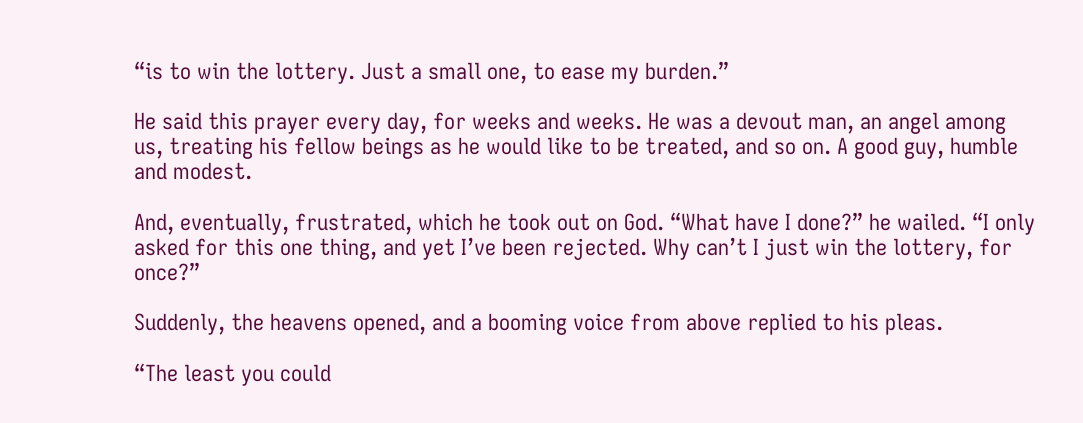“is to win the lottery. Just a small one, to ease my burden.”

He said this prayer every day, for weeks and weeks. He was a devout man, an angel among us, treating his fellow beings as he would like to be treated, and so on. A good guy, humble and modest.

And, eventually, frustrated, which he took out on God. “What have I done?” he wailed. “I only asked for this one thing, and yet I’ve been rejected. Why can’t I just win the lottery, for once?”

Suddenly, the heavens opened, and a booming voice from above replied to his pleas.

“The least you could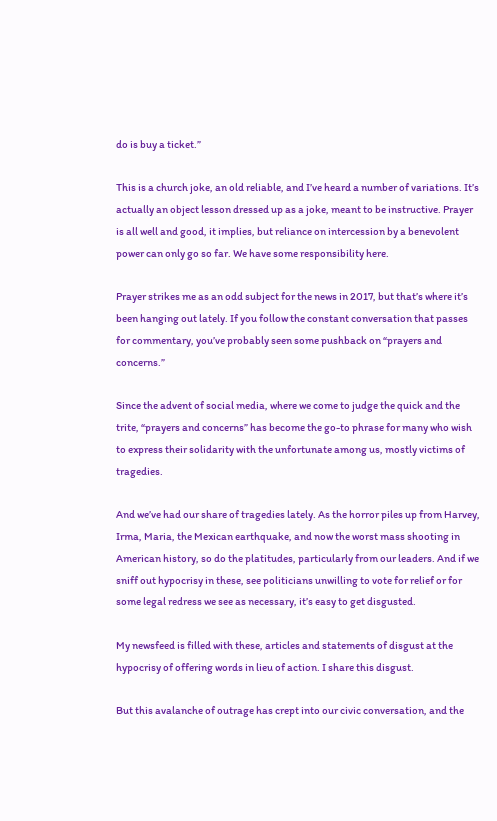do is buy a ticket.”

This is a church joke, an old reliable, and I’ve heard a number of variations. It’s actually an object lesson dressed up as a joke, meant to be instructive. Prayer is all well and good, it implies, but reliance on intercession by a benevolent power can only go so far. We have some responsibility here.

Prayer strikes me as an odd subject for the news in 2017, but that’s where it’s been hanging out lately. If you follow the constant conversation that passes for commentary, you’ve probably seen some pushback on “prayers and concerns.”

Since the advent of social media, where we come to judge the quick and the trite, “prayers and concerns” has become the go-to phrase for many who wish to express their solidarity with the unfortunate among us, mostly victims of tragedies.

And we’ve had our share of tragedies lately. As the horror piles up from Harvey, Irma, Maria, the Mexican earthquake, and now the worst mass shooting in American history, so do the platitudes, particularly from our leaders. And if we sniff out hypocrisy in these, see politicians unwilling to vote for relief or for some legal redress we see as necessary, it’s easy to get disgusted.

My newsfeed is filled with these, articles and statements of disgust at the hypocrisy of offering words in lieu of action. I share this disgust.

But this avalanche of outrage has crept into our civic conversation, and the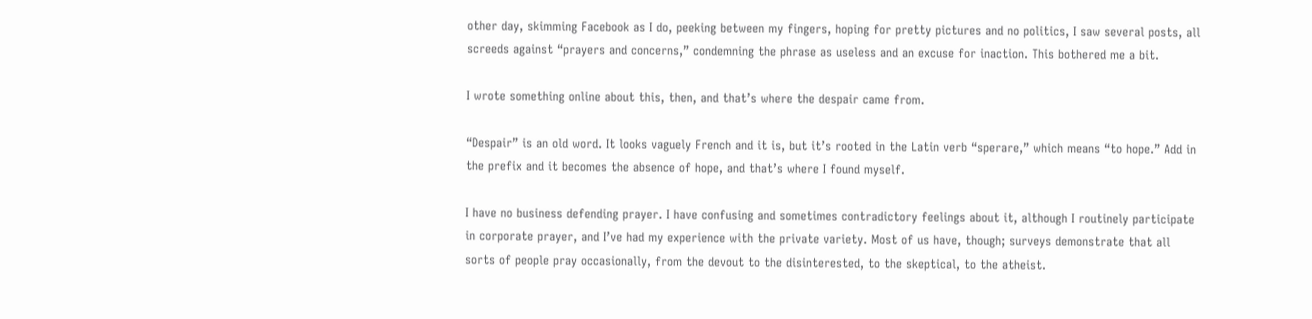other day, skimming Facebook as I do, peeking between my fingers, hoping for pretty pictures and no politics, I saw several posts, all screeds against “prayers and concerns,” condemning the phrase as useless and an excuse for inaction. This bothered me a bit.

I wrote something online about this, then, and that’s where the despair came from.

“Despair” is an old word. It looks vaguely French and it is, but it’s rooted in the Latin verb “sperare,” which means “to hope.” Add in the prefix and it becomes the absence of hope, and that’s where I found myself.

I have no business defending prayer. I have confusing and sometimes contradictory feelings about it, although I routinely participate in corporate prayer, and I’ve had my experience with the private variety. Most of us have, though; surveys demonstrate that all sorts of people pray occasionally, from the devout to the disinterested, to the skeptical, to the atheist.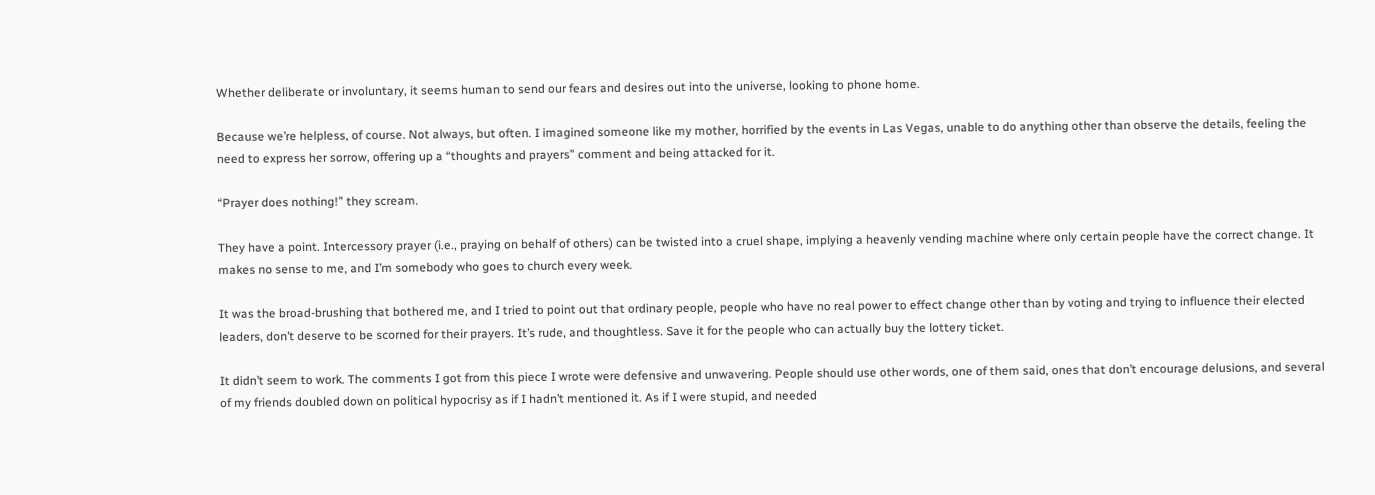Whether deliberate or involuntary, it seems human to send our fears and desires out into the universe, looking to phone home.

Because we’re helpless, of course. Not always, but often. I imagined someone like my mother, horrified by the events in Las Vegas, unable to do anything other than observe the details, feeling the need to express her sorrow, offering up a “thoughts and prayers” comment and being attacked for it.

“Prayer does nothing!” they scream.

They have a point. Intercessory prayer (i.e., praying on behalf of others) can be twisted into a cruel shape, implying a heavenly vending machine where only certain people have the correct change. It makes no sense to me, and I’m somebody who goes to church every week.

It was the broad-brushing that bothered me, and I tried to point out that ordinary people, people who have no real power to effect change other than by voting and trying to influence their elected leaders, don’t deserve to be scorned for their prayers. It’s rude, and thoughtless. Save it for the people who can actually buy the lottery ticket.

It didn’t seem to work. The comments I got from this piece I wrote were defensive and unwavering. People should use other words, one of them said, ones that don’t encourage delusions, and several of my friends doubled down on political hypocrisy as if I hadn’t mentioned it. As if I were stupid, and needed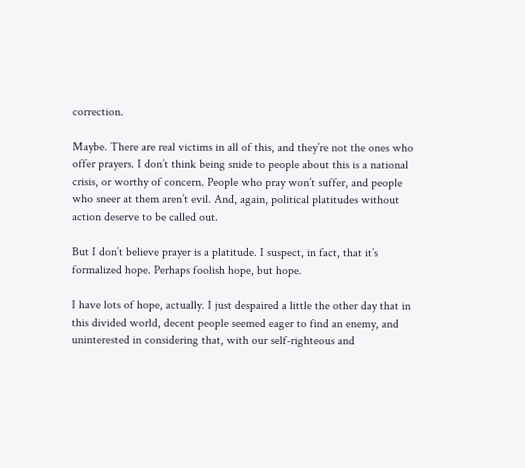correction.

Maybe. There are real victims in all of this, and they’re not the ones who offer prayers. I don’t think being snide to people about this is a national crisis, or worthy of concern. People who pray won’t suffer, and people who sneer at them aren’t evil. And, again, political platitudes without action deserve to be called out.

But I don’t believe prayer is a platitude. I suspect, in fact, that it’s formalized hope. Perhaps foolish hope, but hope.

I have lots of hope, actually. I just despaired a little the other day that in this divided world, decent people seemed eager to find an enemy, and uninterested in considering that, with our self-righteous and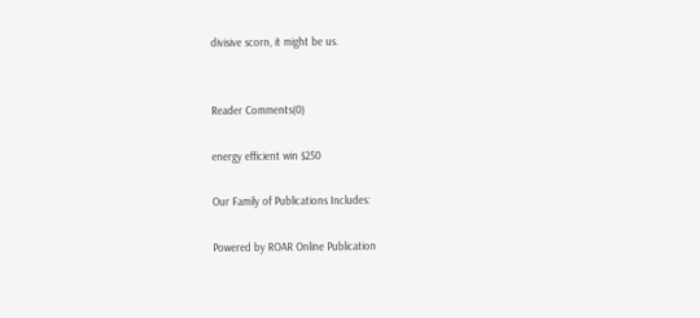divisive scorn, it might be us.


Reader Comments(0)

energy efficient win $250

Our Family of Publications Includes:

Powered by ROAR Online Publication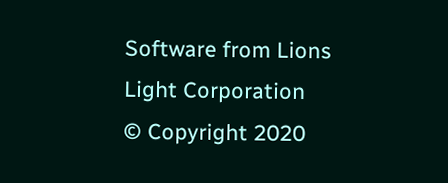Software from Lions Light Corporation
© Copyright 2020